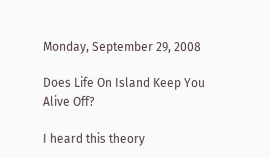Monday, September 29, 2008

Does Life On Island Keep You Alive Off?

I heard this theory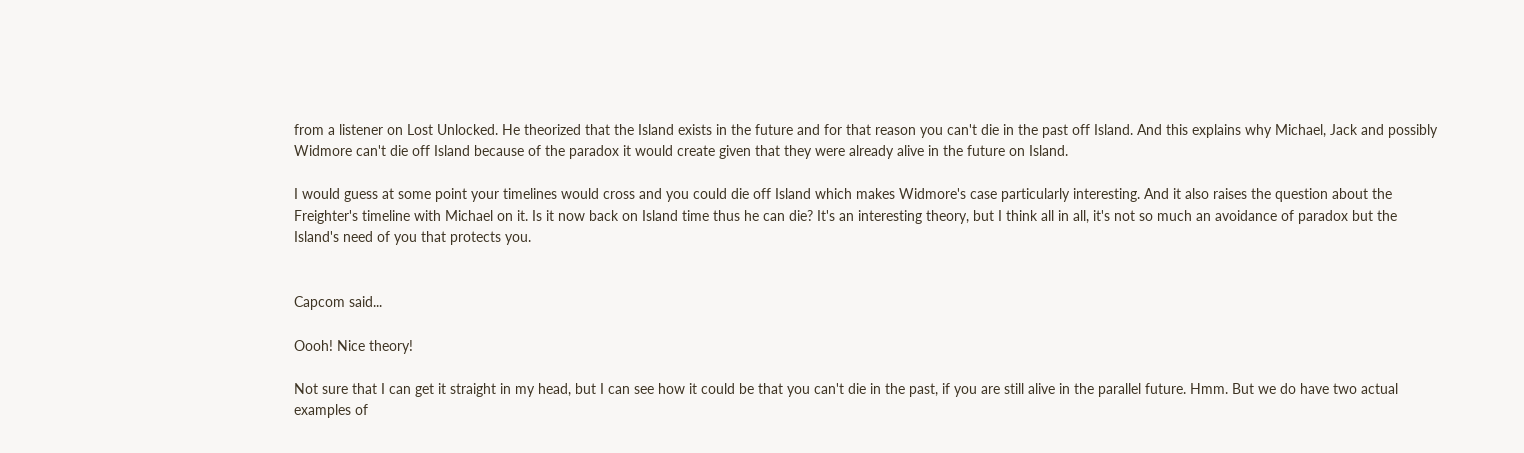from a listener on Lost Unlocked. He theorized that the Island exists in the future and for that reason you can't die in the past off Island. And this explains why Michael, Jack and possibly Widmore can't die off Island because of the paradox it would create given that they were already alive in the future on Island.

I would guess at some point your timelines would cross and you could die off Island which makes Widmore's case particularly interesting. And it also raises the question about the Freighter's timeline with Michael on it. Is it now back on Island time thus he can die? It's an interesting theory, but I think all in all, it's not so much an avoidance of paradox but the Island's need of you that protects you.


Capcom said...

Oooh! Nice theory!

Not sure that I can get it straight in my head, but I can see how it could be that you can't die in the past, if you are still alive in the parallel future. Hmm. But we do have two actual examples of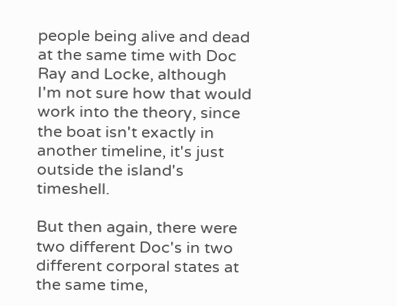people being alive and dead at the same time with Doc Ray and Locke, although I'm not sure how that would work into the theory, since the boat isn't exactly in another timeline, it's just outside the island's timeshell.

But then again, there were two different Doc's in two different corporal states at the same time,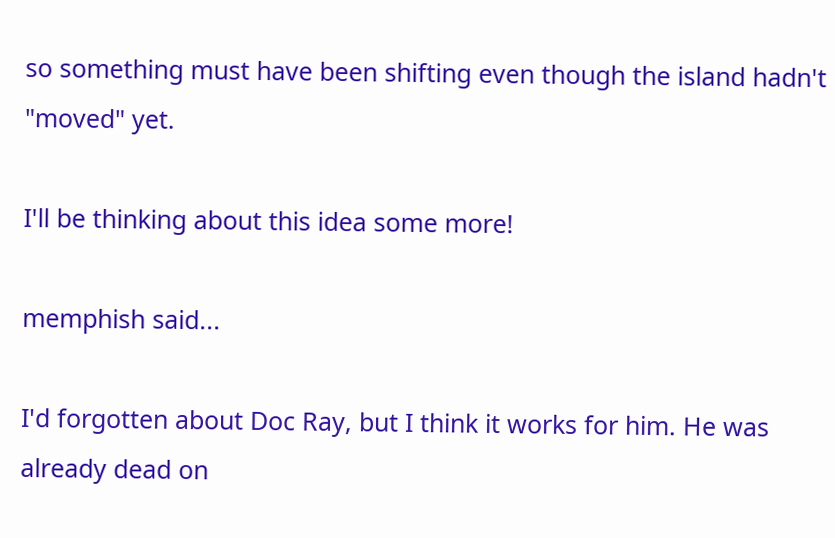so something must have been shifting even though the island hadn't "moved" yet.

I'll be thinking about this idea some more!

memphish said...

I'd forgotten about Doc Ray, but I think it works for him. He was already dead on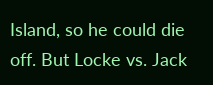Island, so he could die off. But Locke vs. Jack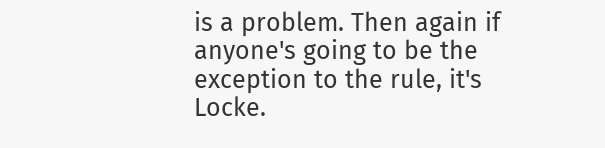is a problem. Then again if anyone's going to be the exception to the rule, it's Locke.